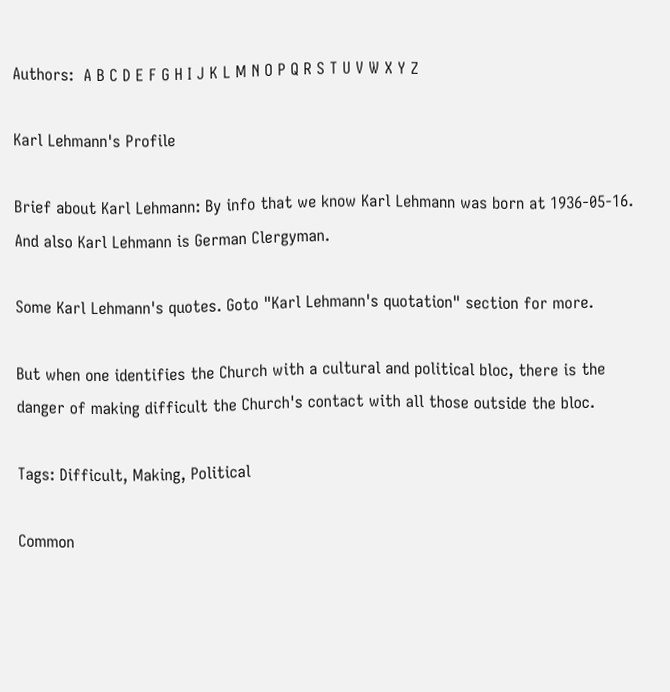Authors:  A B C D E F G H I J K L M N O P Q R S T U V W X Y Z

Karl Lehmann's Profile

Brief about Karl Lehmann: By info that we know Karl Lehmann was born at 1936-05-16. And also Karl Lehmann is German Clergyman.

Some Karl Lehmann's quotes. Goto "Karl Lehmann's quotation" section for more.

But when one identifies the Church with a cultural and political bloc, there is the danger of making difficult the Church's contact with all those outside the bloc.

Tags: Difficult, Making, Political

Common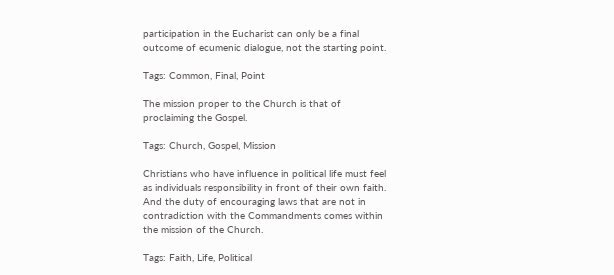participation in the Eucharist can only be a final outcome of ecumenic dialogue, not the starting point.

Tags: Common, Final, Point

The mission proper to the Church is that of proclaiming the Gospel.

Tags: Church, Gospel, Mission

Christians who have influence in political life must feel as individuals responsibility in front of their own faith. And the duty of encouraging laws that are not in contradiction with the Commandments comes within the mission of the Church.

Tags: Faith, Life, Political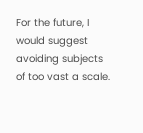For the future, I would suggest avoiding subjects of too vast a scale.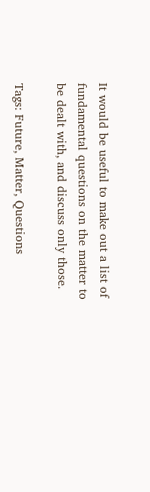It would be useful to make out a list of fundamental questions on the matter to be dealt with, and discuss only those.

Tags: Future, Matter, Questions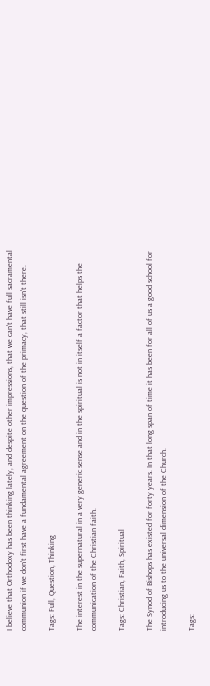I believe that Orthodoxy has been thinking lately, and despite other impressions, that we can't have full sacramental communion if we don't first have a fundamental agreement on the question of the primacy, that still isn't there.

Tags: Full, Question, Thinking

The interest in the supernatural in a very generic sense and in the spiritual is not in itself a factor that helps the communication of the Christian faith.

Tags: Christian, Faith, Spiritual

The Synod of Bishops has existed for forty years. In that long span of time it has been for all of us a good school for introducing us to the universal dimension of the Church.

Tags: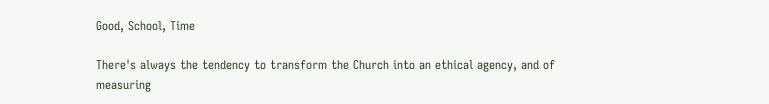Good, School, Time

There's always the tendency to transform the Church into an ethical agency, and of measuring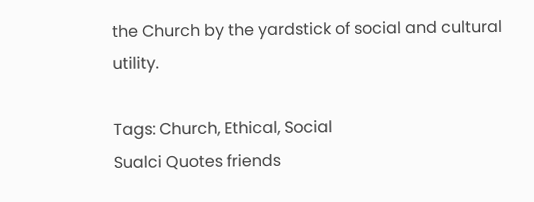the Church by the yardstick of social and cultural utility.

Tags: Church, Ethical, Social
Sualci Quotes friends